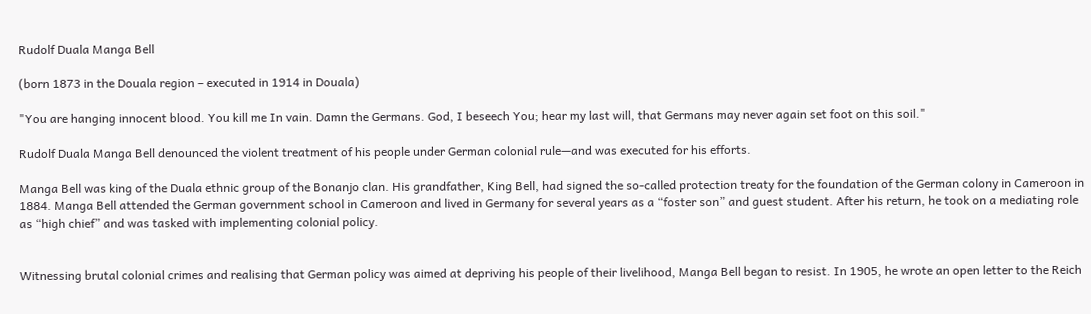Rudolf Duala Manga Bell

(born 1873 in the Douala region – executed in 1914 in Douala)

"You are hanging innocent blood. You kill me In vain. Damn the Germans. God, I beseech You; hear my last will, that Germans may never again set foot on this soil."

Rudolf Duala Manga Bell denounced the violent treatment of his people under German colonial rule—and was executed for his efforts.

Manga Bell was king of the Duala ethnic group of the Bonanjo clan. His grandfather, King Bell, had signed the so-called protection treaty for the foundation of the German colony in Cameroon in 1884. Manga Bell attended the German government school in Cameroon and lived in Germany for several years as a “foster son” and guest student. After his return, he took on a mediating role as “high chief” and was tasked with implementing colonial policy.


Witnessing brutal colonial crimes and realising that German policy was aimed at depriving his people of their livelihood, Manga Bell began to resist. In 1905, he wrote an open letter to the Reich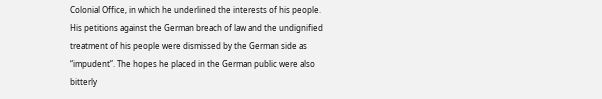Colonial Office, in which he underlined the interests of his people. His petitions against the German breach of law and the undignified treatment of his people were dismissed by the German side as “impudent”. The hopes he placed in the German public were also bitterly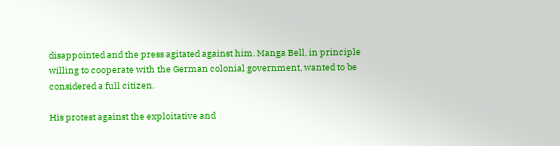disappointed and the press agitated against him. Manga Bell, in principle willing to cooperate with the German colonial government, wanted to be considered a full citizen.

His protest against the exploitative and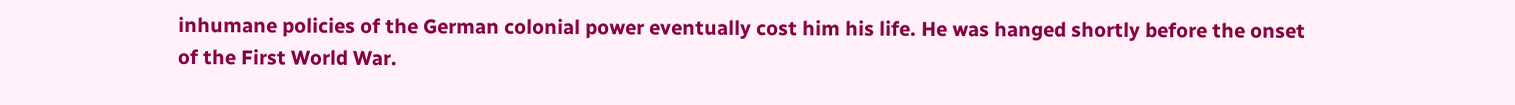inhumane policies of the German colonial power eventually cost him his life. He was hanged shortly before the onset of the First World War.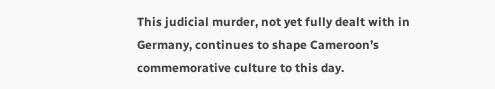This judicial murder, not yet fully dealt with in Germany, continues to shape Cameroon’s commemorative culture to this day.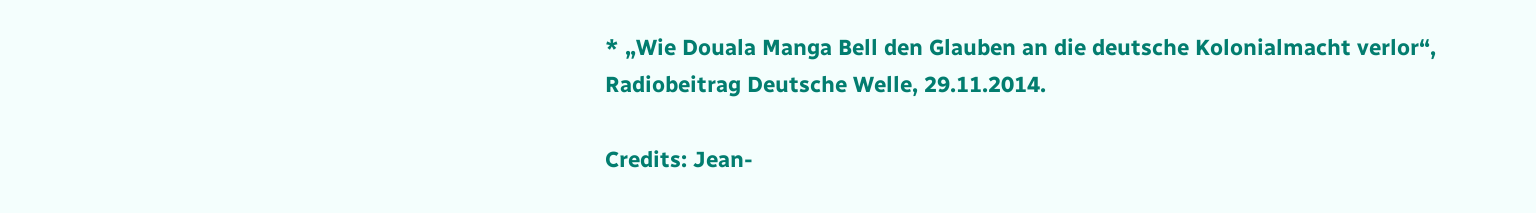* „Wie Douala Manga Bell den Glauben an die deutsche Kolonialmacht verlor“, Radiobeitrag Deutsche Welle, 29.11.2014.

Credits: Jean-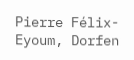Pierre Félix-Eyoum, Dorfen